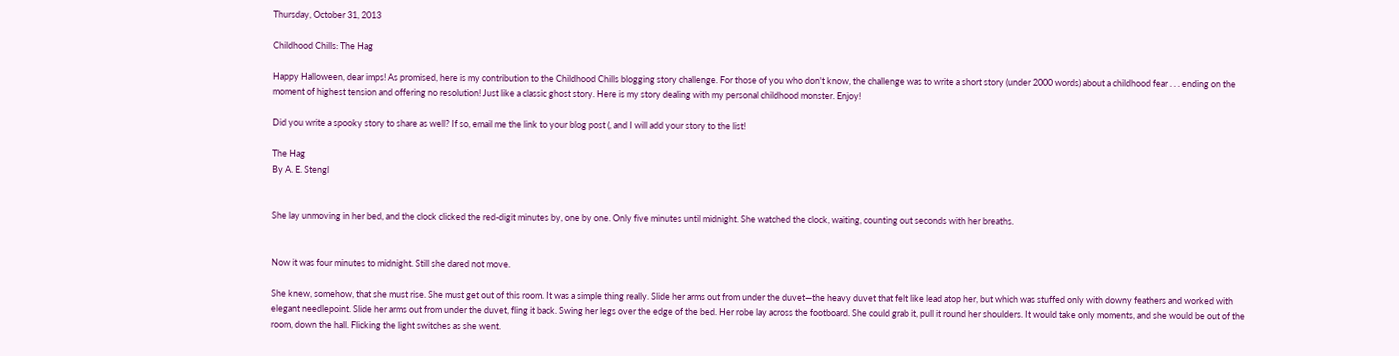Thursday, October 31, 2013

Childhood Chills: The Hag

Happy Halloween, dear imps! As promised, here is my contribution to the Childhood Chills blogging story challenge. For those of you who don't know, the challenge was to write a short story (under 2000 words) about a childhood fear . . . ending on the moment of highest tension and offering no resolution! Just like a classic ghost story. Here is my story dealing with my personal childhood monster. Enjoy!

Did you write a spooky story to share as well? If so, email me the link to your blog post (, and I will add your story to the list!

The Hag
By A. E. Stengl


She lay unmoving in her bed, and the clock clicked the red-digit minutes by, one by one. Only five minutes until midnight. She watched the clock, waiting, counting out seconds with her breaths.


Now it was four minutes to midnight. Still she dared not move.

She knew, somehow, that she must rise. She must get out of this room. It was a simple thing really. Slide her arms out from under the duvet—the heavy duvet that felt like lead atop her, but which was stuffed only with downy feathers and worked with elegant needlepoint. Slide her arms out from under the duvet, fling it back. Swing her legs over the edge of the bed. Her robe lay across the footboard. She could grab it, pull it round her shoulders. It would take only moments, and she would be out of the room, down the hall. Flicking the light switches as she went.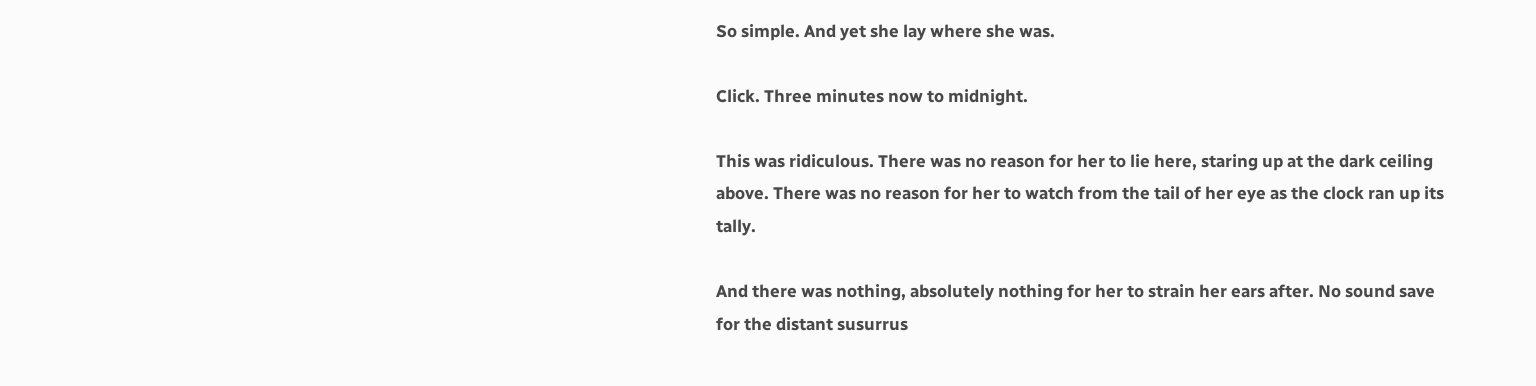So simple. And yet she lay where she was.

Click. Three minutes now to midnight.

This was ridiculous. There was no reason for her to lie here, staring up at the dark ceiling above. There was no reason for her to watch from the tail of her eye as the clock ran up its tally.

And there was nothing, absolutely nothing for her to strain her ears after. No sound save for the distant susurrus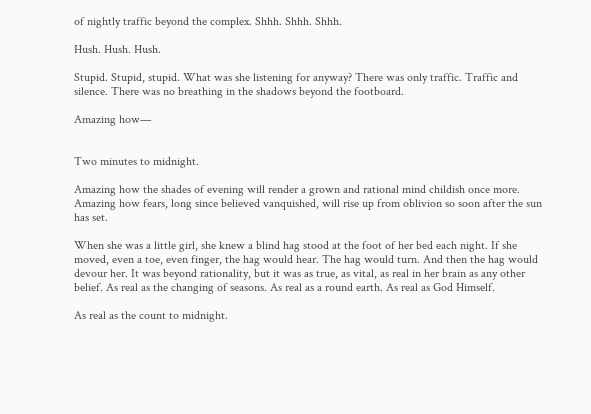of nightly traffic beyond the complex. Shhh. Shhh. Shhh.

Hush. Hush. Hush.

Stupid. Stupid, stupid. What was she listening for anyway? There was only traffic. Traffic and silence. There was no breathing in the shadows beyond the footboard.

Amazing how—


Two minutes to midnight.

Amazing how the shades of evening will render a grown and rational mind childish once more. Amazing how fears, long since believed vanquished, will rise up from oblivion so soon after the sun has set.

When she was a little girl, she knew a blind hag stood at the foot of her bed each night. If she moved, even a toe, even finger, the hag would hear. The hag would turn. And then the hag would devour her. It was beyond rationality, but it was as true, as vital, as real in her brain as any other belief. As real as the changing of seasons. As real as a round earth. As real as God Himself.

As real as the count to midnight.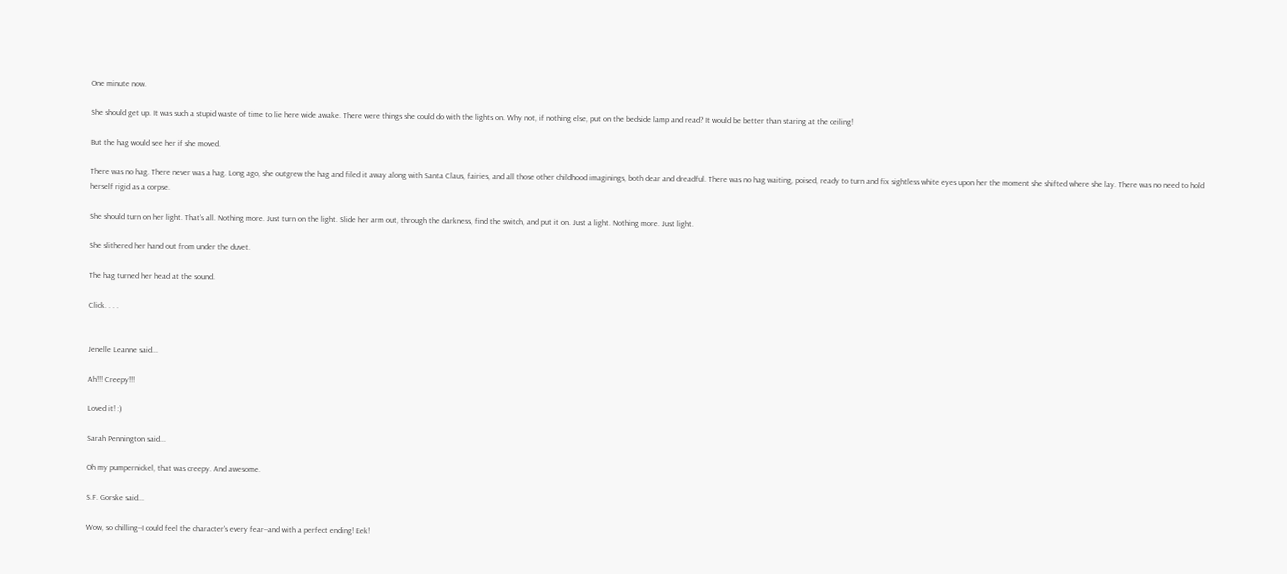One minute now.

She should get up. It was such a stupid waste of time to lie here wide awake. There were things she could do with the lights on. Why not, if nothing else, put on the bedside lamp and read? It would be better than staring at the ceiling!

But the hag would see her if she moved.

There was no hag. There never was a hag. Long ago, she outgrew the hag and filed it away along with Santa Claus, fairies, and all those other childhood imaginings, both dear and dreadful. There was no hag waiting, poised, ready to turn and fix sightless white eyes upon her the moment she shifted where she lay. There was no need to hold herself rigid as a corpse.

She should turn on her light. That’s all. Nothing more. Just turn on the light. Slide her arm out, through the darkness, find the switch, and put it on. Just a light. Nothing more. Just light.

She slithered her hand out from under the duvet.

The hag turned her head at the sound.

Click. . . .


Jenelle Leanne said...

Ah!!! Creepy!!!

Loved it! :)

Sarah Pennington said...

Oh my pumpernickel, that was creepy. And awesome.

S.F. Gorske said...

Wow, so chilling--I could feel the character's every fear--and with a perfect ending! Eek!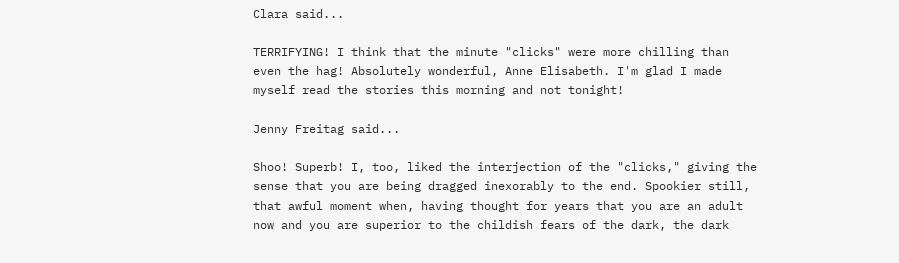Clara said...

TERRIFYING! I think that the minute "clicks" were more chilling than even the hag! Absolutely wonderful, Anne Elisabeth. I'm glad I made myself read the stories this morning and not tonight!

Jenny Freitag said...

Shoo! Superb! I, too, liked the interjection of the "clicks," giving the sense that you are being dragged inexorably to the end. Spookier still, that awful moment when, having thought for years that you are an adult now and you are superior to the childish fears of the dark, the dark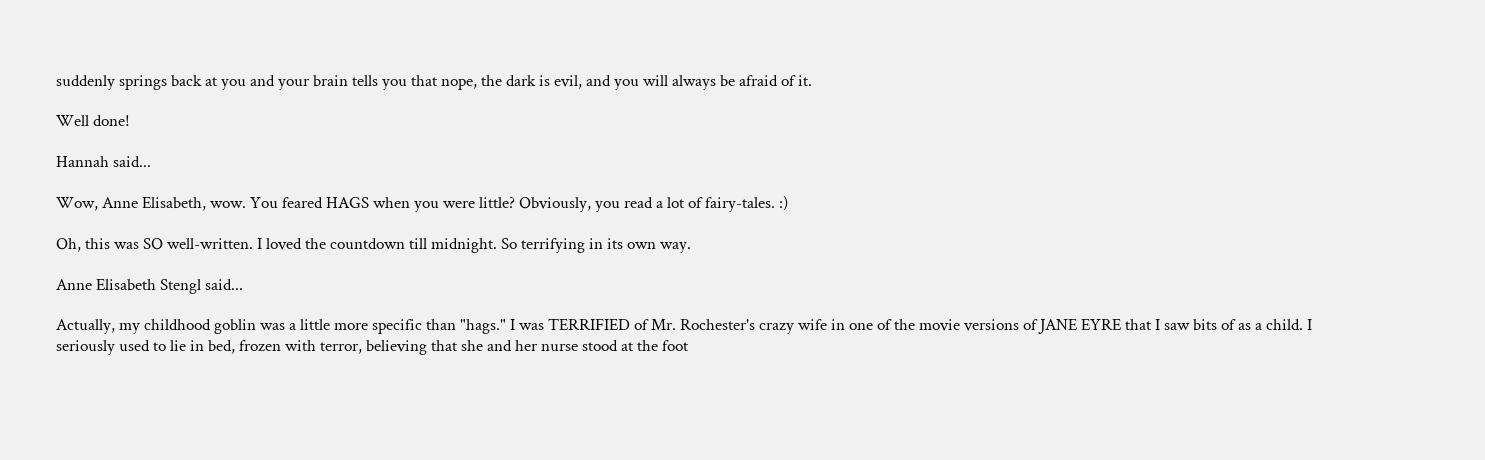suddenly springs back at you and your brain tells you that nope, the dark is evil, and you will always be afraid of it.

Well done!

Hannah said...

Wow, Anne Elisabeth, wow. You feared HAGS when you were little? Obviously, you read a lot of fairy-tales. :)

Oh, this was SO well-written. I loved the countdown till midnight. So terrifying in its own way.

Anne Elisabeth Stengl said...

Actually, my childhood goblin was a little more specific than "hags." I was TERRIFIED of Mr. Rochester's crazy wife in one of the movie versions of JANE EYRE that I saw bits of as a child. I seriously used to lie in bed, frozen with terror, believing that she and her nurse stood at the foot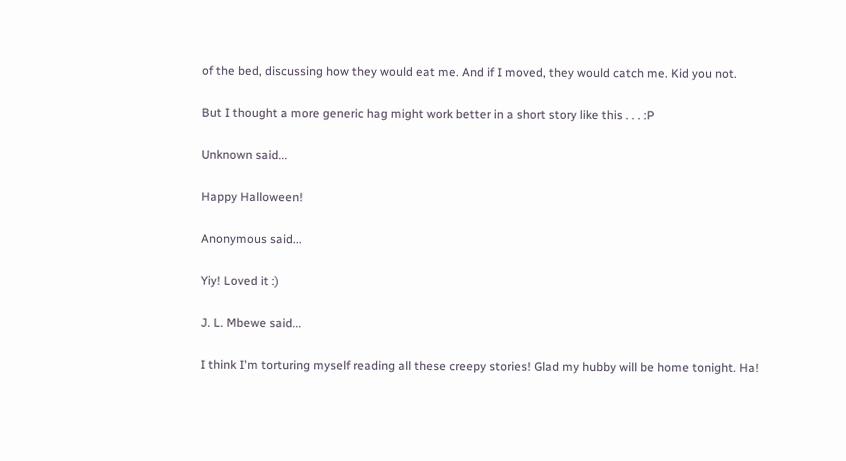of the bed, discussing how they would eat me. And if I moved, they would catch me. Kid you not.

But I thought a more generic hag might work better in a short story like this . . . :P

Unknown said...

Happy Halloween!

Anonymous said...

Yiy! Loved it :)

J. L. Mbewe said...

I think I'm torturing myself reading all these creepy stories! Glad my hubby will be home tonight. Ha!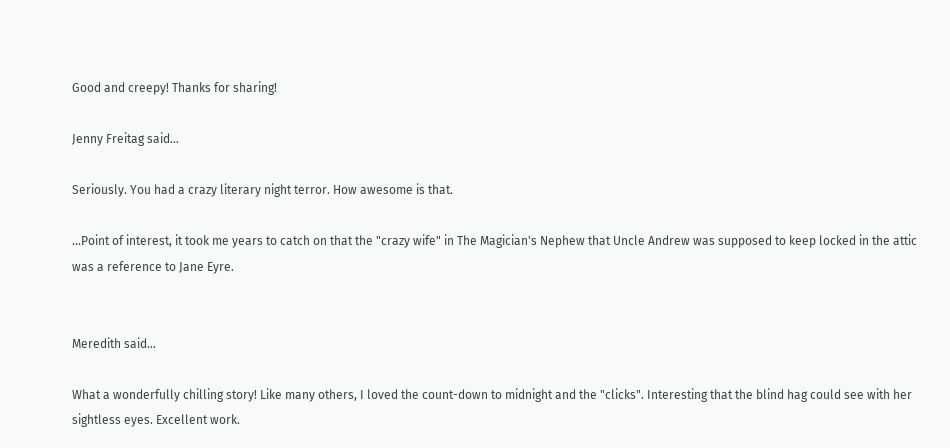Good and creepy! Thanks for sharing!

Jenny Freitag said...

Seriously. You had a crazy literary night terror. How awesome is that.

...Point of interest, it took me years to catch on that the "crazy wife" in The Magician's Nephew that Uncle Andrew was supposed to keep locked in the attic was a reference to Jane Eyre.


Meredith said...

What a wonderfully chilling story! Like many others, I loved the count-down to midnight and the "clicks". Interesting that the blind hag could see with her sightless eyes. Excellent work.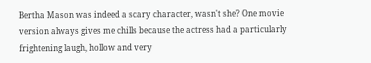Bertha Mason was indeed a scary character, wasn't she? One movie version always gives me chills because the actress had a particularly frightening laugh, hollow and very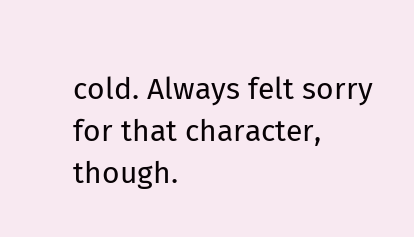cold. Always felt sorry for that character, though.